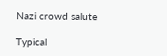Nazi crowd salute

Typical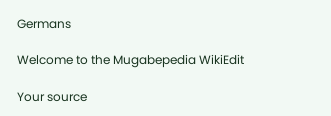Germans

Welcome to the Mugabepedia WikiEdit

Your source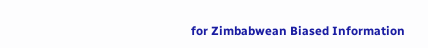for Zimbabwean Biased Information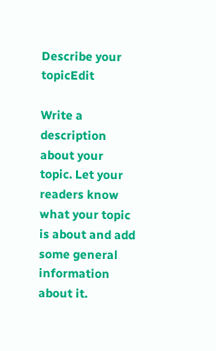Describe your topicEdit

Write a description about your topic. Let your readers know what your topic is about and add some general information about it.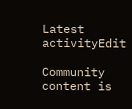Latest activityEdit

Community content is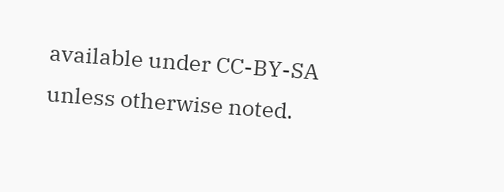available under CC-BY-SA unless otherwise noted.